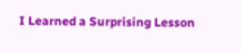I Learned a Surprising Lesson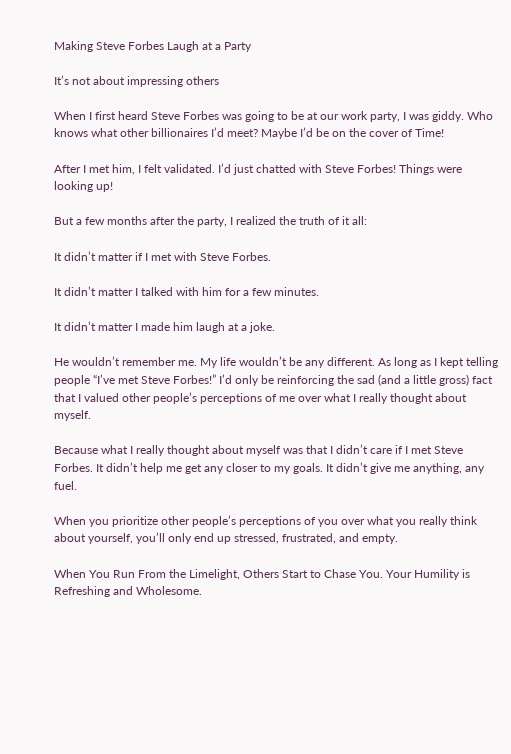Making Steve Forbes Laugh at a Party

It’s not about impressing others

When I first heard Steve Forbes was going to be at our work party, I was giddy. Who knows what other billionaires I’d meet? Maybe I’d be on the cover of Time!

After I met him, I felt validated. I’d just chatted with Steve Forbes! Things were looking up!

But a few months after the party, I realized the truth of it all:

It didn’t matter if I met with Steve Forbes.

It didn’t matter I talked with him for a few minutes.

It didn’t matter I made him laugh at a joke.

He wouldn’t remember me. My life wouldn’t be any different. As long as I kept telling people “I’ve met Steve Forbes!” I’d only be reinforcing the sad (and a little gross) fact that I valued other people’s perceptions of me over what I really thought about myself.

Because what I really thought about myself was that I didn’t care if I met Steve Forbes. It didn’t help me get any closer to my goals. It didn’t give me anything, any fuel.

When you prioritize other people’s perceptions of you over what you really think about yourself, you’ll only end up stressed, frustrated, and empty.

When You Run From the Limelight, Others Start to Chase You. Your Humility is Refreshing and Wholesome.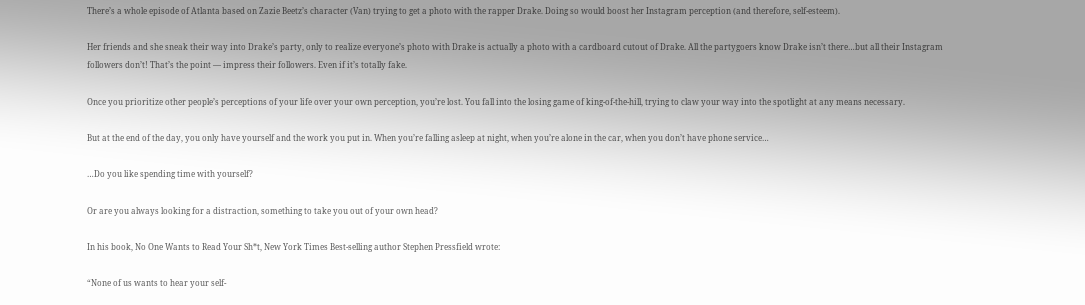There’s a whole episode of Atlanta based on Zazie Beetz’s character (Van) trying to get a photo with the rapper Drake. Doing so would boost her Instagram perception (and therefore, self-esteem).

Her friends and she sneak their way into Drake’s party, only to realize everyone’s photo with Drake is actually a photo with a cardboard cutout of Drake. All the partygoers know Drake isn’t there…but all their Instagram followers don’t! That’s the point — impress their followers. Even if it’s totally fake.

Once you prioritize other people’s perceptions of your life over your own perception, you’re lost. You fall into the losing game of king-of-the-hill, trying to claw your way into the spotlight at any means necessary.

But at the end of the day, you only have yourself and the work you put in. When you’re falling asleep at night, when you’re alone in the car, when you don’t have phone service…

…Do you like spending time with yourself?

Or are you always looking for a distraction, something to take you out of your own head?

In his book, No One Wants to Read Your Sh*t, New York Times Best-selling author Stephen Pressfield wrote:

“None of us wants to hear your self-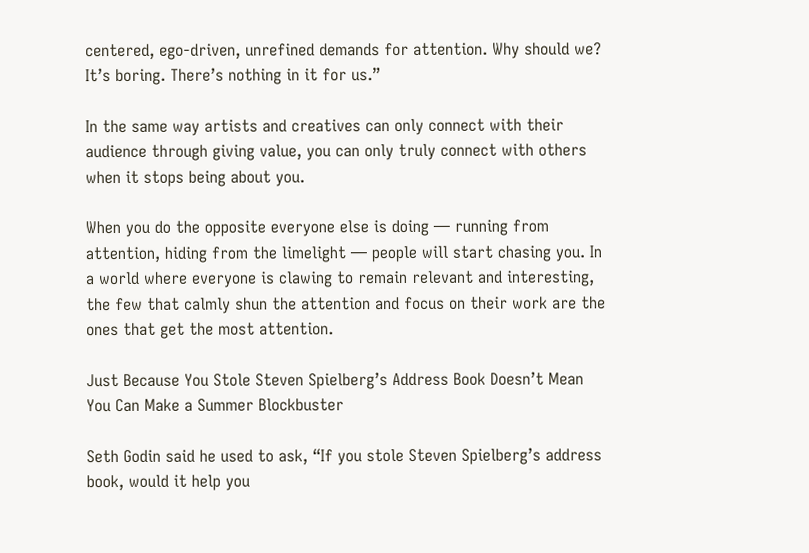centered, ego-driven, unrefined demands for attention. Why should we? It’s boring. There’s nothing in it for us.”

In the same way artists and creatives can only connect with their audience through giving value, you can only truly connect with others when it stops being about you.

When you do the opposite everyone else is doing — running from attention, hiding from the limelight — people will start chasing you. In a world where everyone is clawing to remain relevant and interesting, the few that calmly shun the attention and focus on their work are the ones that get the most attention.

Just Because You Stole Steven Spielberg’s Address Book Doesn’t Mean You Can Make a Summer Blockbuster

Seth Godin said he used to ask, “If you stole Steven Spielberg’s address book, would it help you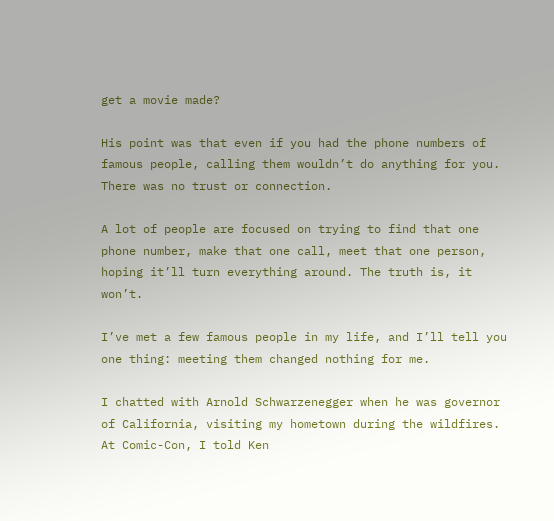get a movie made?

His point was that even if you had the phone numbers of famous people, calling them wouldn’t do anything for you. There was no trust or connection.

A lot of people are focused on trying to find that one phone number, make that one call, meet that one person, hoping it’ll turn everything around. The truth is, it won’t.

I’ve met a few famous people in my life, and I’ll tell you one thing: meeting them changed nothing for me.

I chatted with Arnold Schwarzenegger when he was governor of California, visiting my hometown during the wildfires. At Comic-Con, I told Ken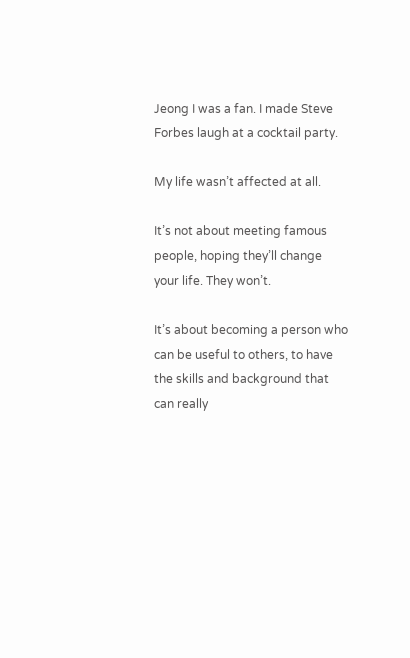Jeong I was a fan. I made Steve Forbes laugh at a cocktail party.

My life wasn’t affected at all.

It’s not about meeting famous people, hoping they’ll change your life. They won’t.

It’s about becoming a person who can be useful to others, to have the skills and background that can really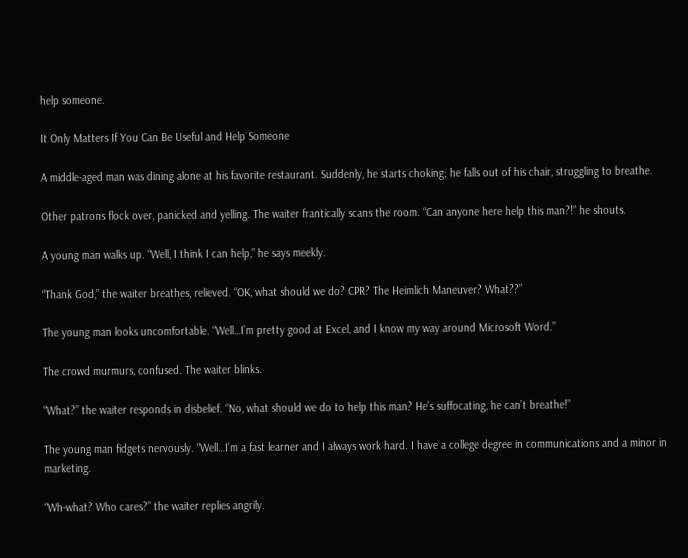help someone.

It Only Matters If You Can Be Useful and Help Someone

A middle-aged man was dining alone at his favorite restaurant. Suddenly, he starts choking; he falls out of his chair, struggling to breathe.

Other patrons flock over, panicked and yelling. The waiter frantically scans the room. “Can anyone here help this man?!” he shouts.

A young man walks up. “Well, I think I can help,” he says meekly.

“Thank God,” the waiter breathes, relieved. “OK, what should we do? CPR? The Heimlich Maneuver? What??”

The young man looks uncomfortable. “Well…I’m pretty good at Excel, and I know my way around Microsoft Word.”

The crowd murmurs, confused. The waiter blinks.

“What?” the waiter responds in disbelief. “No, what should we do to help this man? He’s suffocating, he can’t breathe!”

The young man fidgets nervously. “Well…I’m a fast learner and I always work hard. I have a college degree in communications and a minor in marketing.

“Wh-what? Who cares?” the waiter replies angrily.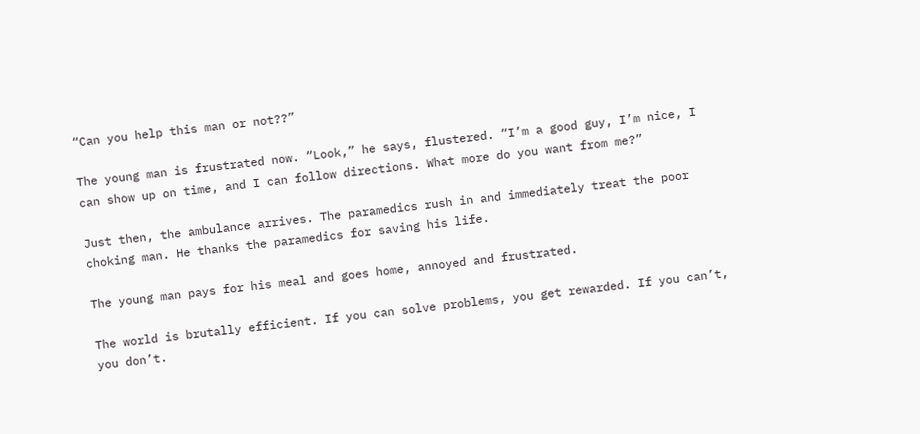“Can you help this man or not??”

The young man is frustrated now. “Look,” he says, flustered. “I’m a good guy, I’m nice, I can show up on time, and I can follow directions. What more do you want from me?”

Just then, the ambulance arrives. The paramedics rush in and immediately treat the poor choking man. He thanks the paramedics for saving his life.

The young man pays for his meal and goes home, annoyed and frustrated.

The world is brutally efficient. If you can solve problems, you get rewarded. If you can’t, you don’t.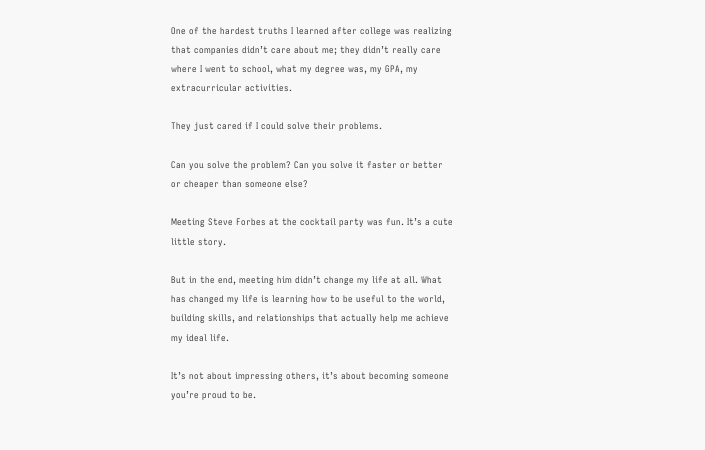One of the hardest truths I learned after college was realizing that companies didn’t care about me; they didn’t really care where I went to school, what my degree was, my GPA, my extracurricular activities.

They just cared if I could solve their problems.

Can you solve the problem? Can you solve it faster or better or cheaper than someone else?

Meeting Steve Forbes at the cocktail party was fun. It’s a cute little story.

But in the end, meeting him didn’t change my life at all. What has changed my life is learning how to be useful to the world, building skills, and relationships that actually help me achieve my ideal life.

It’s not about impressing others, it’s about becoming someone you’re proud to be.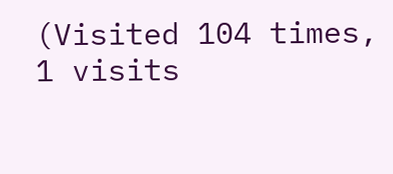(Visited 104 times, 1 visits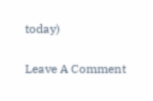today)

Leave A Comment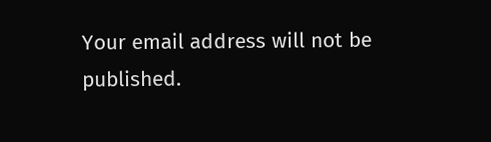Your email address will not be published.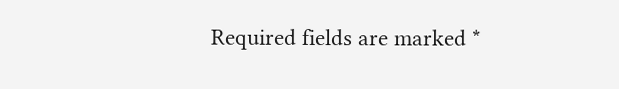Required fields are marked *